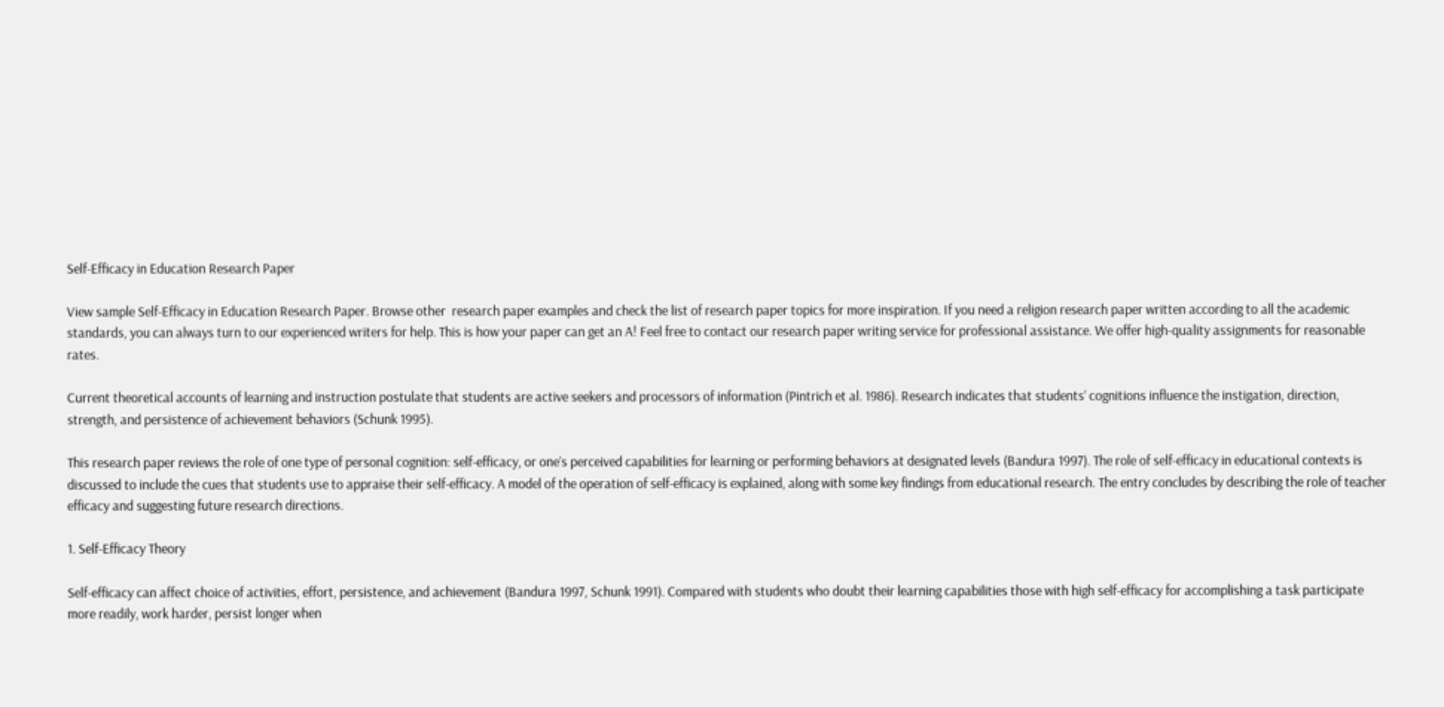Self-Efficacy in Education Research Paper

View sample Self-Efficacy in Education Research Paper. Browse other  research paper examples and check the list of research paper topics for more inspiration. If you need a religion research paper written according to all the academic standards, you can always turn to our experienced writers for help. This is how your paper can get an A! Feel free to contact our research paper writing service for professional assistance. We offer high-quality assignments for reasonable rates.

Current theoretical accounts of learning and instruction postulate that students are active seekers and processors of information (Pintrich et al. 1986). Research indicates that students’ cognitions influence the instigation, direction, strength, and persistence of achievement behaviors (Schunk 1995).

This research paper reviews the role of one type of personal cognition: self-efficacy, or one’s perceived capabilities for learning or performing behaviors at designated levels (Bandura 1997). The role of self-efficacy in educational contexts is discussed to include the cues that students use to appraise their self-efficacy. A model of the operation of self-efficacy is explained, along with some key findings from educational research. The entry concludes by describing the role of teacher efficacy and suggesting future research directions.

1. Self-Efficacy Theory

Self-efficacy can affect choice of activities, effort, persistence, and achievement (Bandura 1997, Schunk 1991). Compared with students who doubt their learning capabilities those with high self-efficacy for accomplishing a task participate more readily, work harder, persist longer when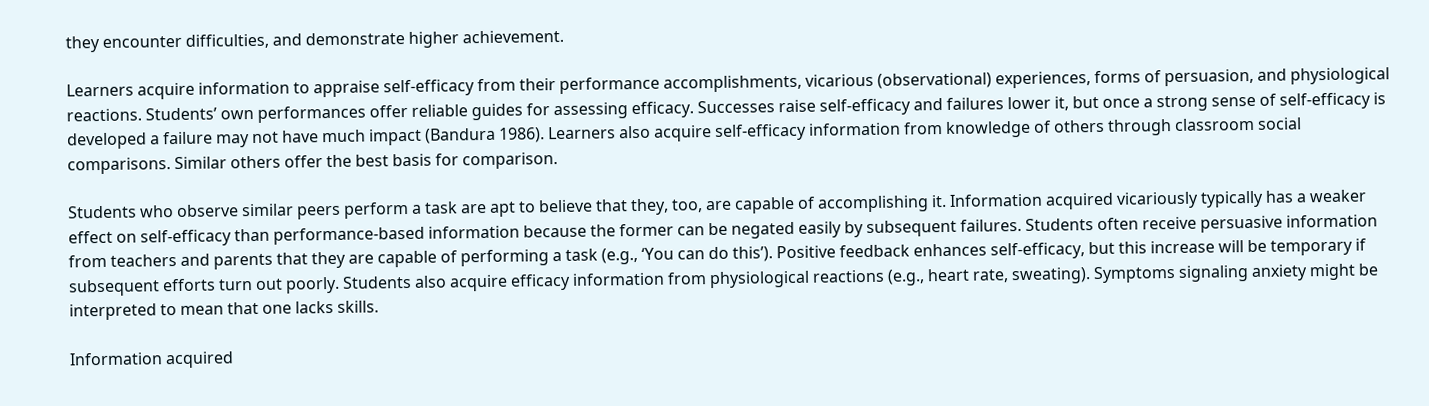they encounter difficulties, and demonstrate higher achievement.

Learners acquire information to appraise self-efficacy from their performance accomplishments, vicarious (observational) experiences, forms of persuasion, and physiological reactions. Students’ own performances offer reliable guides for assessing efficacy. Successes raise self-efficacy and failures lower it, but once a strong sense of self-efficacy is developed a failure may not have much impact (Bandura 1986). Learners also acquire self-efficacy information from knowledge of others through classroom social comparisons. Similar others offer the best basis for comparison.

Students who observe similar peers perform a task are apt to believe that they, too, are capable of accomplishing it. Information acquired vicariously typically has a weaker effect on self-efficacy than performance-based information because the former can be negated easily by subsequent failures. Students often receive persuasive information from teachers and parents that they are capable of performing a task (e.g., ‘You can do this’). Positive feedback enhances self-efficacy, but this increase will be temporary if subsequent efforts turn out poorly. Students also acquire efficacy information from physiological reactions (e.g., heart rate, sweating). Symptoms signaling anxiety might be interpreted to mean that one lacks skills.

Information acquired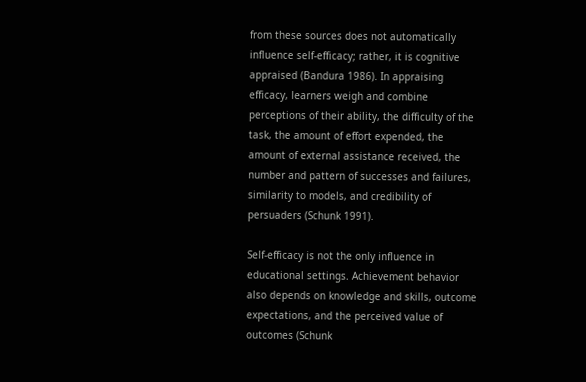from these sources does not automatically influence self-efficacy; rather, it is cognitive appraised (Bandura 1986). In appraising efficacy, learners weigh and combine perceptions of their ability, the difficulty of the task, the amount of effort expended, the amount of external assistance received, the number and pattern of successes and failures, similarity to models, and credibility of persuaders (Schunk 1991).

Self-efficacy is not the only influence in educational settings. Achievement behavior also depends on knowledge and skills, outcome expectations, and the perceived value of outcomes (Schunk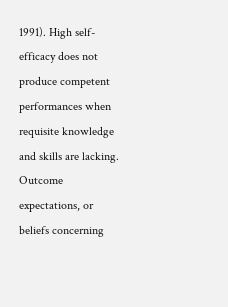1991). High self-efficacy does not produce competent performances when requisite knowledge and skills are lacking. Outcome expectations, or beliefs concerning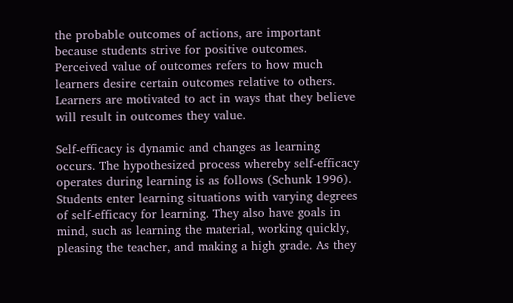the probable outcomes of actions, are important because students strive for positive outcomes. Perceived value of outcomes refers to how much learners desire certain outcomes relative to others. Learners are motivated to act in ways that they believe will result in outcomes they value.

Self-efficacy is dynamic and changes as learning occurs. The hypothesized process whereby self-efficacy operates during learning is as follows (Schunk 1996). Students enter learning situations with varying degrees of self-efficacy for learning. They also have goals in mind, such as learning the material, working quickly, pleasing the teacher, and making a high grade. As they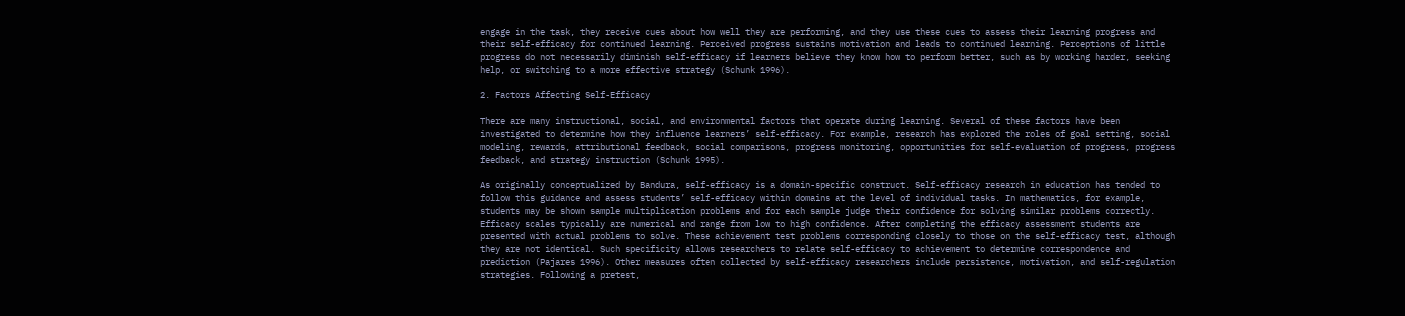engage in the task, they receive cues about how well they are performing, and they use these cues to assess their learning progress and their self-efficacy for continued learning. Perceived progress sustains motivation and leads to continued learning. Perceptions of little progress do not necessarily diminish self-efficacy if learners believe they know how to perform better, such as by working harder, seeking help, or switching to a more effective strategy (Schunk 1996).

2. Factors Affecting Self-Efficacy

There are many instructional, social, and environmental factors that operate during learning. Several of these factors have been investigated to determine how they influence learners’ self-efficacy. For example, research has explored the roles of goal setting, social modeling, rewards, attributional feedback, social comparisons, progress monitoring, opportunities for self-evaluation of progress, progress feedback, and strategy instruction (Schunk 1995).

As originally conceptualized by Bandura, self-efficacy is a domain-specific construct. Self-efficacy research in education has tended to follow this guidance and assess students’ self-efficacy within domains at the level of individual tasks. In mathematics, for example, students may be shown sample multiplication problems and for each sample judge their confidence for solving similar problems correctly. Efficacy scales typically are numerical and range from low to high confidence. After completing the efficacy assessment students are presented with actual problems to solve. These achievement test problems corresponding closely to those on the self-efficacy test, although they are not identical. Such specificity allows researchers to relate self-efficacy to achievement to determine correspondence and prediction (Pajares 1996). Other measures often collected by self-efficacy researchers include persistence, motivation, and self-regulation strategies. Following a pretest,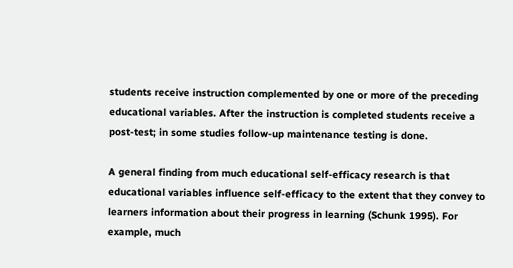students receive instruction complemented by one or more of the preceding educational variables. After the instruction is completed students receive a post-test; in some studies follow-up maintenance testing is done.

A general finding from much educational self-efficacy research is that educational variables influence self-efficacy to the extent that they convey to learners information about their progress in learning (Schunk 1995). For example, much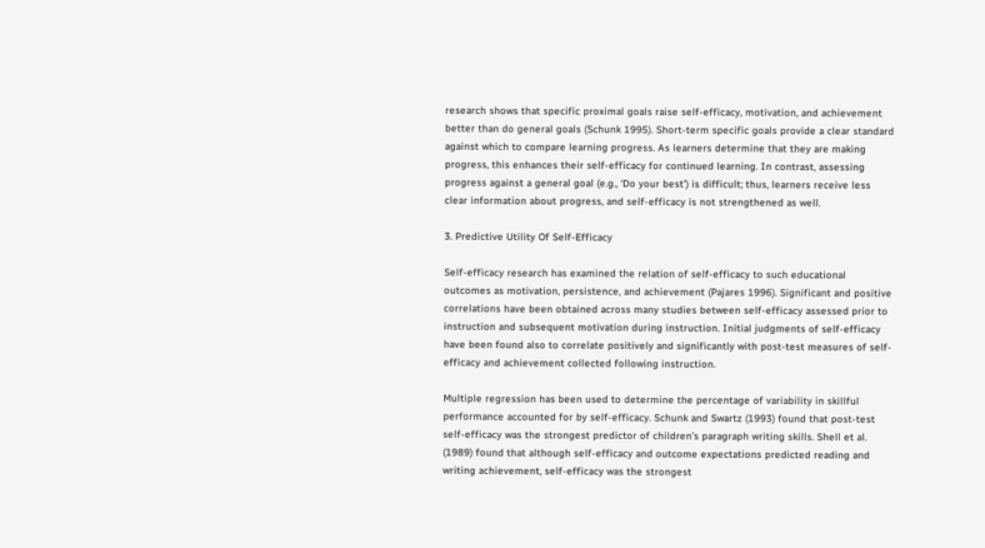research shows that specific proximal goals raise self-efficacy, motivation, and achievement better than do general goals (Schunk 1995). Short-term specific goals provide a clear standard against which to compare learning progress. As learners determine that they are making progress, this enhances their self-efficacy for continued learning. In contrast, assessing progress against a general goal (e.g., ‘Do your best’) is difficult; thus, learners receive less clear information about progress, and self-efficacy is not strengthened as well.

3. Predictive Utility Of Self-Efficacy

Self-efficacy research has examined the relation of self-efficacy to such educational outcomes as motivation, persistence, and achievement (Pajares 1996). Significant and positive correlations have been obtained across many studies between self-efficacy assessed prior to instruction and subsequent motivation during instruction. Initial judgments of self-efficacy have been found also to correlate positively and significantly with post-test measures of self-efficacy and achievement collected following instruction.

Multiple regression has been used to determine the percentage of variability in skillful performance accounted for by self-efficacy. Schunk and Swartz (1993) found that post-test self-efficacy was the strongest predictor of children’s paragraph writing skills. Shell et al. (1989) found that although self-efficacy and outcome expectations predicted reading and writing achievement, self-efficacy was the strongest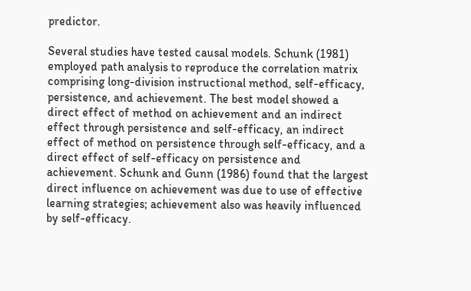predictor.

Several studies have tested causal models. Schunk (1981) employed path analysis to reproduce the correlation matrix comprising long-division instructional method, self-efficacy, persistence, and achievement. The best model showed a direct effect of method on achievement and an indirect effect through persistence and self-efficacy, an indirect effect of method on persistence through self-efficacy, and a direct effect of self-efficacy on persistence and achievement. Schunk and Gunn (1986) found that the largest direct influence on achievement was due to use of effective learning strategies; achievement also was heavily influenced by self-efficacy.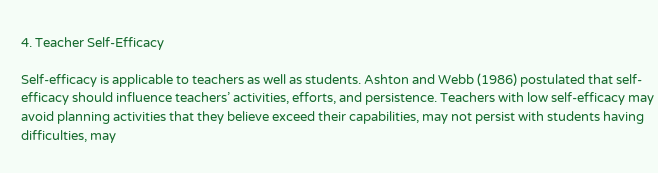4. Teacher Self-Efficacy

Self-efficacy is applicable to teachers as well as students. Ashton and Webb (1986) postulated that self-efficacy should influence teachers’ activities, efforts, and persistence. Teachers with low self-efficacy may avoid planning activities that they believe exceed their capabilities, may not persist with students having difficulties, may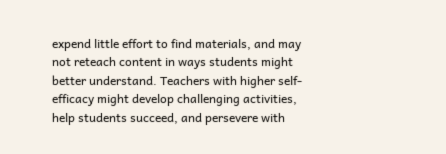expend little effort to find materials, and may not reteach content in ways students might better understand. Teachers with higher self-efficacy might develop challenging activities, help students succeed, and persevere with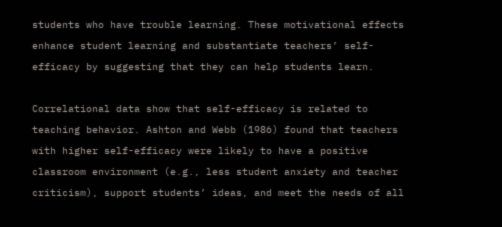students who have trouble learning. These motivational effects enhance student learning and substantiate teachers’ self-efficacy by suggesting that they can help students learn.

Correlational data show that self-efficacy is related to teaching behavior. Ashton and Webb (1986) found that teachers with higher self-efficacy were likely to have a positive classroom environment (e.g., less student anxiety and teacher criticism), support students’ ideas, and meet the needs of all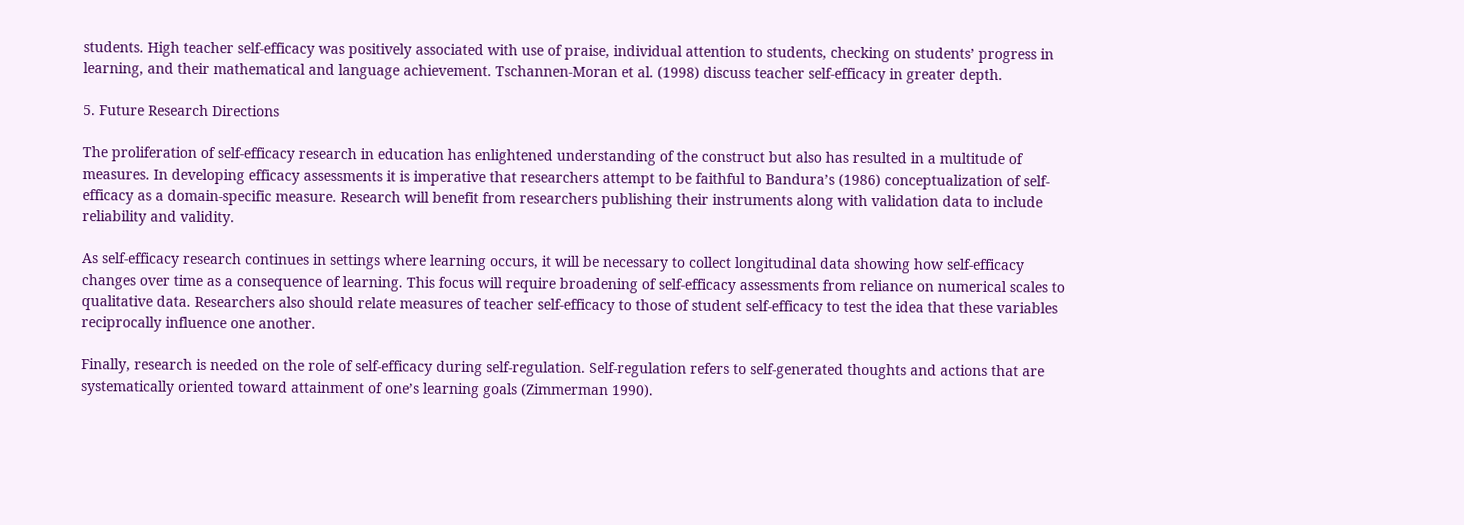students. High teacher self-efficacy was positively associated with use of praise, individual attention to students, checking on students’ progress in learning, and their mathematical and language achievement. Tschannen-Moran et al. (1998) discuss teacher self-efficacy in greater depth.

5. Future Research Directions

The proliferation of self-efficacy research in education has enlightened understanding of the construct but also has resulted in a multitude of measures. In developing efficacy assessments it is imperative that researchers attempt to be faithful to Bandura’s (1986) conceptualization of self-efficacy as a domain-specific measure. Research will benefit from researchers publishing their instruments along with validation data to include reliability and validity.

As self-efficacy research continues in settings where learning occurs, it will be necessary to collect longitudinal data showing how self-efficacy changes over time as a consequence of learning. This focus will require broadening of self-efficacy assessments from reliance on numerical scales to qualitative data. Researchers also should relate measures of teacher self-efficacy to those of student self-efficacy to test the idea that these variables reciprocally influence one another.

Finally, research is needed on the role of self-efficacy during self-regulation. Self-regulation refers to self-generated thoughts and actions that are systematically oriented toward attainment of one’s learning goals (Zimmerman 1990).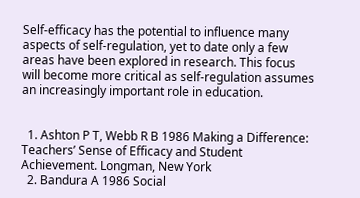Self-efficacy has the potential to influence many aspects of self-regulation, yet to date only a few areas have been explored in research. This focus will become more critical as self-regulation assumes an increasingly important role in education.


  1. Ashton P T, Webb R B 1986 Making a Difference: Teachers’ Sense of Efficacy and Student Achievement. Longman, New York
  2. Bandura A 1986 Social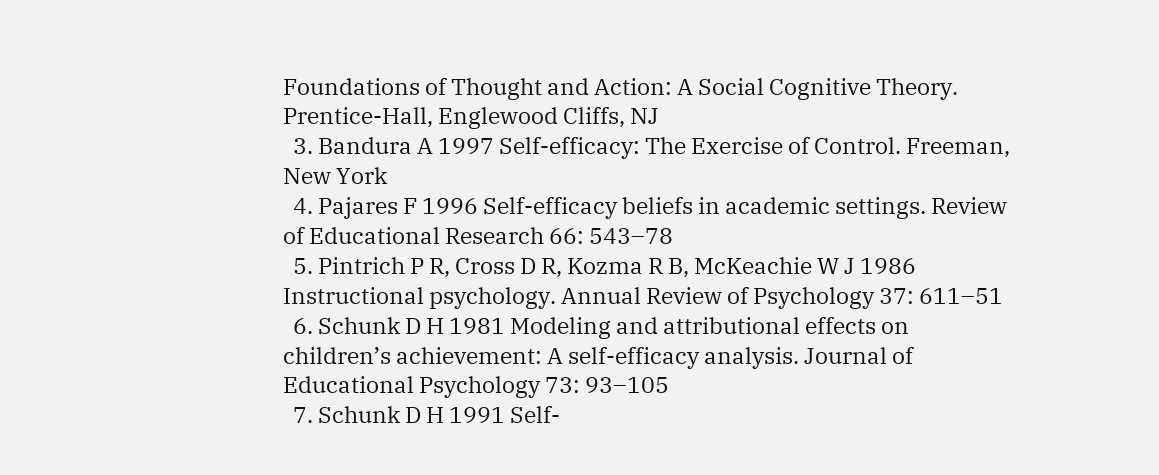Foundations of Thought and Action: A Social Cognitive Theory. Prentice-Hall, Englewood Cliffs, NJ
  3. Bandura A 1997 Self-efficacy: The Exercise of Control. Freeman, New York
  4. Pajares F 1996 Self-efficacy beliefs in academic settings. Review of Educational Research 66: 543–78
  5. Pintrich P R, Cross D R, Kozma R B, McKeachie W J 1986 Instructional psychology. Annual Review of Psychology 37: 611–51
  6. Schunk D H 1981 Modeling and attributional effects on children’s achievement: A self-efficacy analysis. Journal of Educational Psychology 73: 93–105
  7. Schunk D H 1991 Self-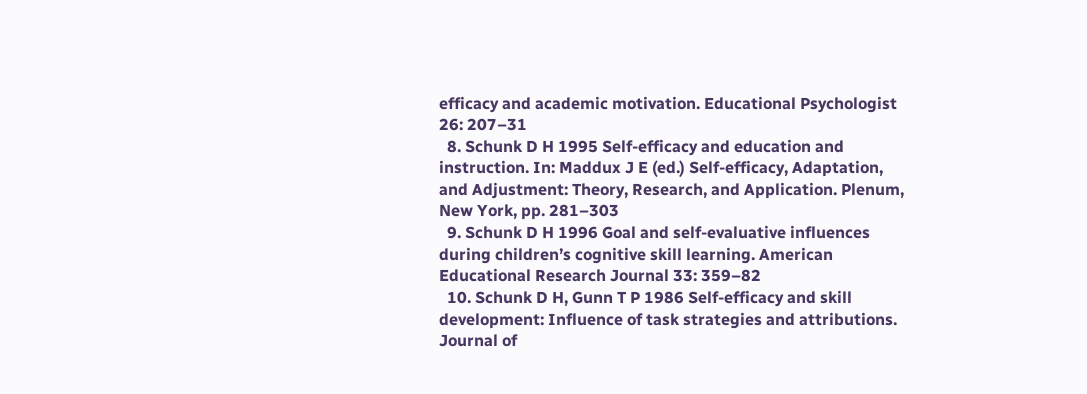efficacy and academic motivation. Educational Psychologist 26: 207–31
  8. Schunk D H 1995 Self-efficacy and education and instruction. In: Maddux J E (ed.) Self-efficacy, Adaptation, and Adjustment: Theory, Research, and Application. Plenum, New York, pp. 281–303
  9. Schunk D H 1996 Goal and self-evaluative influences during children’s cognitive skill learning. American Educational Research Journal 33: 359–82
  10. Schunk D H, Gunn T P 1986 Self-efficacy and skill development: Influence of task strategies and attributions. Journal of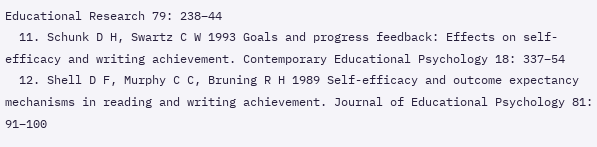Educational Research 79: 238–44
  11. Schunk D H, Swartz C W 1993 Goals and progress feedback: Effects on self-efficacy and writing achievement. Contemporary Educational Psychology 18: 337–54
  12. Shell D F, Murphy C C, Bruning R H 1989 Self-efficacy and outcome expectancy mechanisms in reading and writing achievement. Journal of Educational Psychology 81: 91–100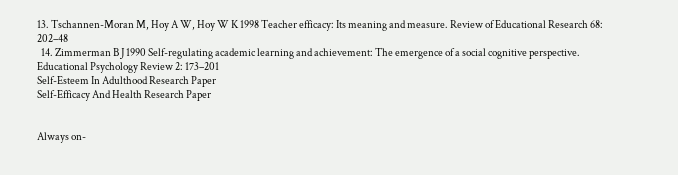13. Tschannen-Moran M, Hoy A W, Hoy W K 1998 Teacher efficacy: Its meaning and measure. Review of Educational Research 68: 202–48
  14. Zimmerman B J 1990 Self-regulating academic learning and achievement: The emergence of a social cognitive perspective. Educational Psychology Review 2: 173–201
Self-Esteem In Adulthood Research Paper
Self-Efficacy And Health Research Paper


Always on-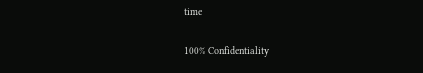time


100% Confidentiality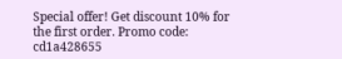Special offer! Get discount 10% for the first order. Promo code: cd1a428655